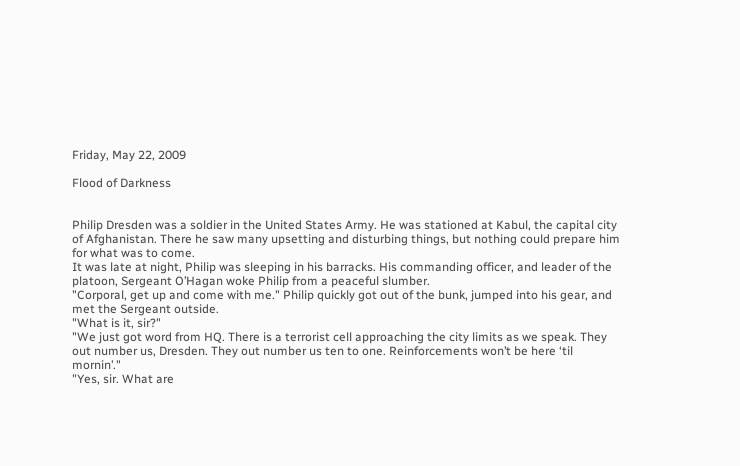Friday, May 22, 2009

Flood of Darkness


Philip Dresden was a soldier in the United States Army. He was stationed at Kabul, the capital city of Afghanistan. There he saw many upsetting and disturbing things, but nothing could prepare him for what was to come.
It was late at night, Philip was sleeping in his barracks. His commanding officer, and leader of the platoon, Sergeant O’Hagan woke Philip from a peaceful slumber.
"Corporal, get up and come with me." Philip quickly got out of the bunk, jumped into his gear, and met the Sergeant outside.
"What is it, sir?"
"We just got word from HQ. There is a terrorist cell approaching the city limits as we speak. They out number us, Dresden. They out number us ten to one. Reinforcements won’t be here ‘til mornin’."
"Yes, sir. What are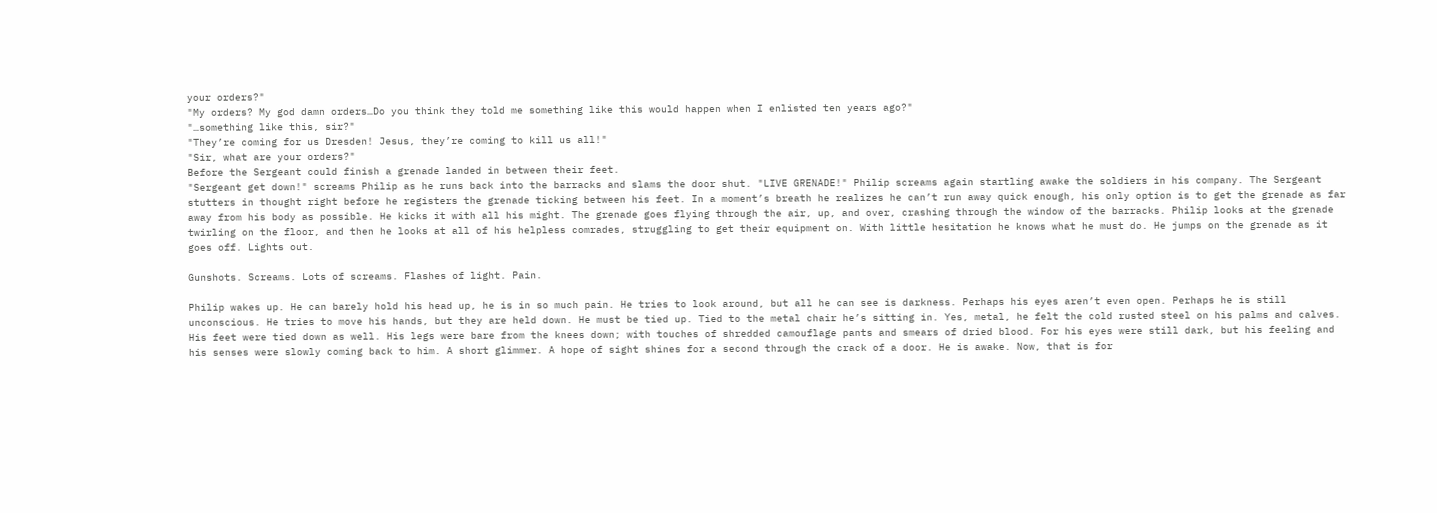your orders?"
"My orders? My god damn orders…Do you think they told me something like this would happen when I enlisted ten years ago?"
"…something like this, sir?"
"They’re coming for us Dresden! Jesus, they’re coming to kill us all!"
"Sir, what are your orders?"
Before the Sergeant could finish a grenade landed in between their feet.
"Sergeant get down!" screams Philip as he runs back into the barracks and slams the door shut. "LIVE GRENADE!" Philip screams again startling awake the soldiers in his company. The Sergeant stutters in thought right before he registers the grenade ticking between his feet. In a moment’s breath he realizes he can’t run away quick enough, his only option is to get the grenade as far away from his body as possible. He kicks it with all his might. The grenade goes flying through the air, up, and over, crashing through the window of the barracks. Philip looks at the grenade twirling on the floor, and then he looks at all of his helpless comrades, struggling to get their equipment on. With little hesitation he knows what he must do. He jumps on the grenade as it goes off. Lights out.

Gunshots. Screams. Lots of screams. Flashes of light. Pain.

Philip wakes up. He can barely hold his head up, he is in so much pain. He tries to look around, but all he can see is darkness. Perhaps his eyes aren’t even open. Perhaps he is still unconscious. He tries to move his hands, but they are held down. He must be tied up. Tied to the metal chair he’s sitting in. Yes, metal, he felt the cold rusted steel on his palms and calves. His feet were tied down as well. His legs were bare from the knees down; with touches of shredded camouflage pants and smears of dried blood. For his eyes were still dark, but his feeling and his senses were slowly coming back to him. A short glimmer. A hope of sight shines for a second through the crack of a door. He is awake. Now, that is for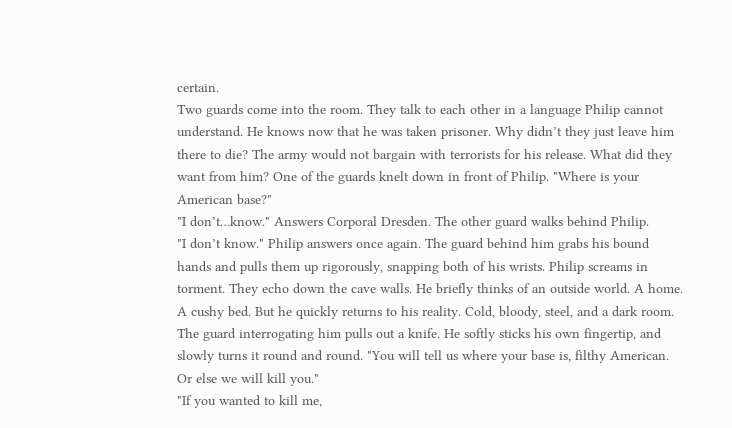certain.
Two guards come into the room. They talk to each other in a language Philip cannot understand. He knows now that he was taken prisoner. Why didn’t they just leave him there to die? The army would not bargain with terrorists for his release. What did they want from him? One of the guards knelt down in front of Philip. "Where is your American base?"
"I don’t…know." Answers Corporal Dresden. The other guard walks behind Philip.
"I don’t know." Philip answers once again. The guard behind him grabs his bound hands and pulls them up rigorously, snapping both of his wrists. Philip screams in torment. They echo down the cave walls. He briefly thinks of an outside world. A home. A cushy bed. But he quickly returns to his reality. Cold, bloody, steel, and a dark room. The guard interrogating him pulls out a knife. He softly sticks his own fingertip, and slowly turns it round and round. "You will tell us where your base is, filthy American. Or else we will kill you."
"If you wanted to kill me,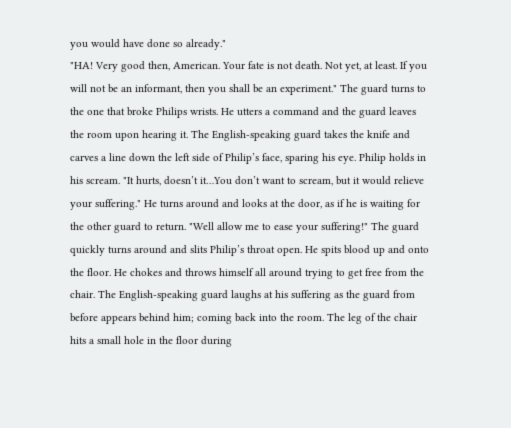you would have done so already."
"HA! Very good then, American. Your fate is not death. Not yet, at least. If you will not be an informant, then you shall be an experiment." The guard turns to the one that broke Philips wrists. He utters a command and the guard leaves the room upon hearing it. The English-speaking guard takes the knife and carves a line down the left side of Philip’s face, sparing his eye. Philip holds in his scream. "It hurts, doesn’t it…You don’t want to scream, but it would relieve your suffering." He turns around and looks at the door, as if he is waiting for the other guard to return. "Well allow me to ease your suffering!" The guard quickly turns around and slits Philip’s throat open. He spits blood up and onto the floor. He chokes and throws himself all around trying to get free from the chair. The English-speaking guard laughs at his suffering as the guard from before appears behind him; coming back into the room. The leg of the chair hits a small hole in the floor during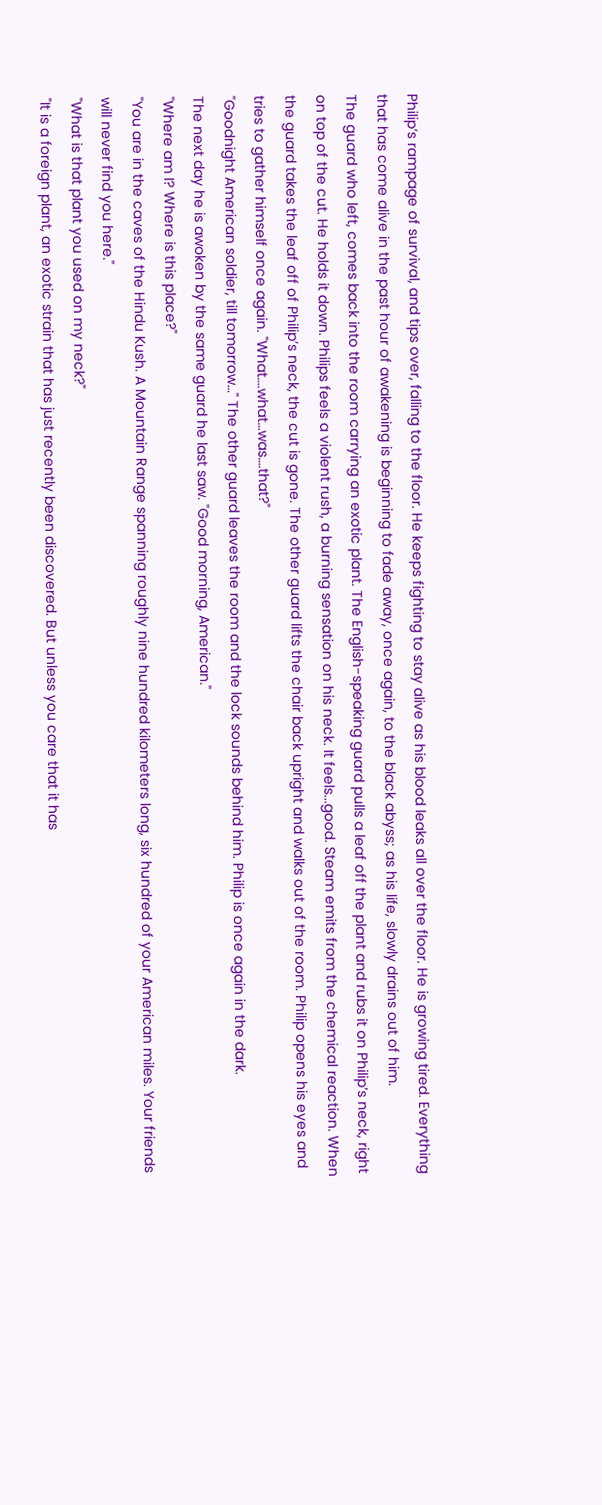Philip’s rampage of survival, and tips over, falling to the floor. He keeps fighting to stay alive as his blood leaks all over the floor. He is growing tired. Everything that has come alive in the past hour of awakening is beginning to fade away, once again, to the black abyss; as his life, slowly drains out of him.
The guard who left, comes back into the room carrying an exotic plant. The English-speaking guard pulls a leaf off the plant and rubs it on Philip’s neck, right on top of the cut. He holds it down. Philips feels a violent rush, a burning sensation on his neck. It feels...good. Steam emits from the chemical reaction. When the guard takes the leaf off of Philip’s neck, the cut is gone. The other guard lifts the chair back upright and walks out of the room. Philip opens his eyes and tries to gather himself once again. "What….what…was….that?"
"Goodnight American soldier, till tomorrow…" The other guard leaves the room and the lock sounds behind him. Philip is once again in the dark.
The next day he is awoken by the same guard he last saw. "Good morning, American."
"Where am I? Where is this place?"
"You are in the caves of the Hindu Kush. A Mountain Range spanning roughly nine hundred kilometers long, six hundred of your American miles. Your friends will never find you here."
"What is that plant you used on my neck?"
"It is a foreign plant, an exotic strain that has just recently been discovered. But unless you care that it has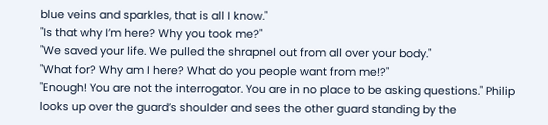blue veins and sparkles, that is all I know."
"Is that why I’m here? Why you took me?"
"We saved your life. We pulled the shrapnel out from all over your body."
"What for? Why am I here? What do you people want from me!?"
"Enough! You are not the interrogator. You are in no place to be asking questions." Philip looks up over the guard’s shoulder and sees the other guard standing by the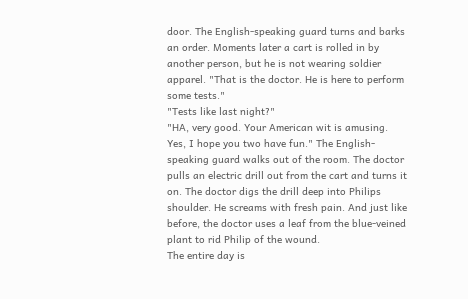door. The English-speaking guard turns and barks an order. Moments later a cart is rolled in by another person, but he is not wearing soldier apparel. "That is the doctor. He is here to perform some tests."
"Tests like last night?"
"HA, very good. Your American wit is amusing. Yes, I hope you two have fun." The English-speaking guard walks out of the room. The doctor pulls an electric drill out from the cart and turns it on. The doctor digs the drill deep into Philips shoulder. He screams with fresh pain. And just like before, the doctor uses a leaf from the blue-veined plant to rid Philip of the wound.
The entire day is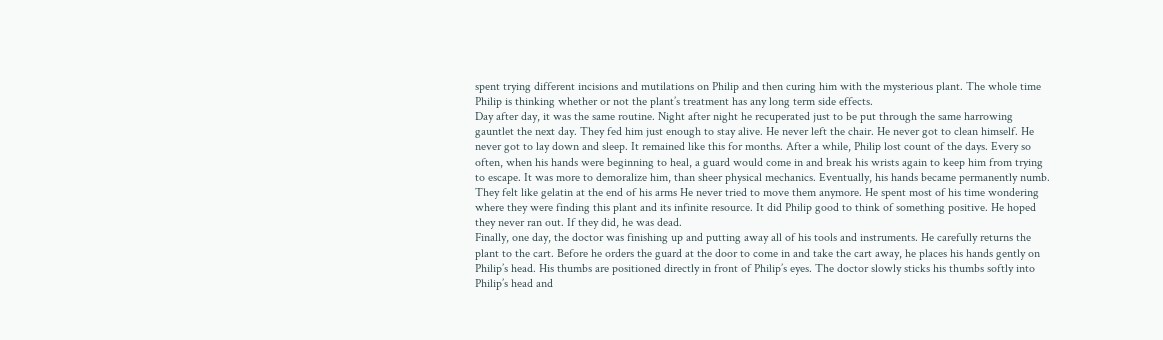spent trying different incisions and mutilations on Philip and then curing him with the mysterious plant. The whole time Philip is thinking whether or not the plant’s treatment has any long term side effects.
Day after day, it was the same routine. Night after night he recuperated just to be put through the same harrowing gauntlet the next day. They fed him just enough to stay alive. He never left the chair. He never got to clean himself. He never got to lay down and sleep. It remained like this for months. After a while, Philip lost count of the days. Every so often, when his hands were beginning to heal, a guard would come in and break his wrists again to keep him from trying to escape. It was more to demoralize him, than sheer physical mechanics. Eventually, his hands became permanently numb. They felt like gelatin at the end of his arms He never tried to move them anymore. He spent most of his time wondering where they were finding this plant and its infinite resource. It did Philip good to think of something positive. He hoped they never ran out. If they did, he was dead.
Finally, one day, the doctor was finishing up and putting away all of his tools and instruments. He carefully returns the plant to the cart. Before he orders the guard at the door to come in and take the cart away, he places his hands gently on Philip’s head. His thumbs are positioned directly in front of Philip’s eyes. The doctor slowly sticks his thumbs softly into Philip’s head and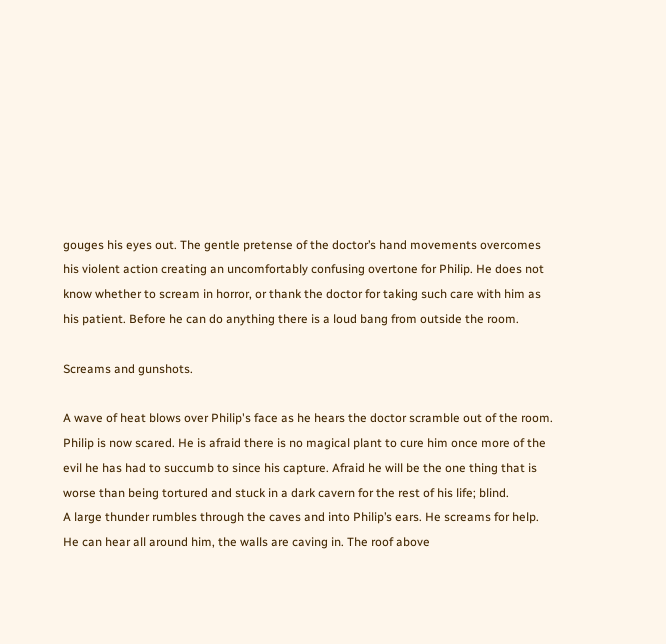gouges his eyes out. The gentle pretense of the doctor’s hand movements overcomes his violent action creating an uncomfortably confusing overtone for Philip. He does not know whether to scream in horror, or thank the doctor for taking such care with him as his patient. Before he can do anything there is a loud bang from outside the room.

Screams and gunshots.

A wave of heat blows over Philip's face as he hears the doctor scramble out of the room. Philip is now scared. He is afraid there is no magical plant to cure him once more of the evil he has had to succumb to since his capture. Afraid he will be the one thing that is worse than being tortured and stuck in a dark cavern for the rest of his life; blind.
A large thunder rumbles through the caves and into Philip’s ears. He screams for help. He can hear all around him, the walls are caving in. The roof above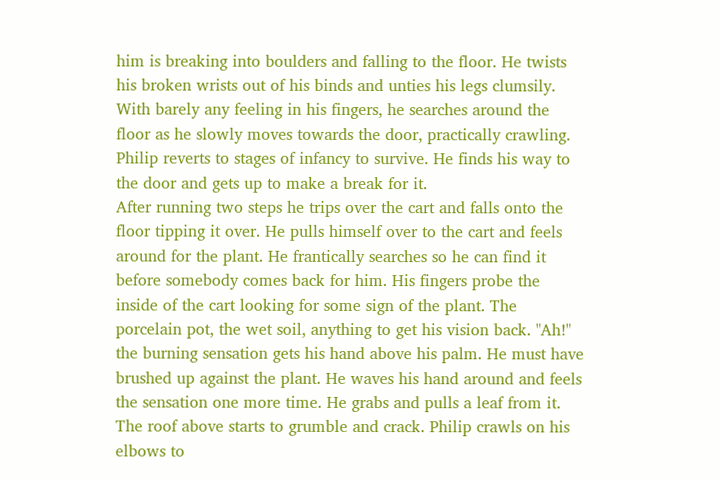him is breaking into boulders and falling to the floor. He twists his broken wrists out of his binds and unties his legs clumsily. With barely any feeling in his fingers, he searches around the floor as he slowly moves towards the door, practically crawling. Philip reverts to stages of infancy to survive. He finds his way to the door and gets up to make a break for it.
After running two steps he trips over the cart and falls onto the floor tipping it over. He pulls himself over to the cart and feels around for the plant. He frantically searches so he can find it before somebody comes back for him. His fingers probe the inside of the cart looking for some sign of the plant. The porcelain pot, the wet soil, anything to get his vision back. "Ah!" the burning sensation gets his hand above his palm. He must have brushed up against the plant. He waves his hand around and feels the sensation one more time. He grabs and pulls a leaf from it. The roof above starts to grumble and crack. Philip crawls on his elbows to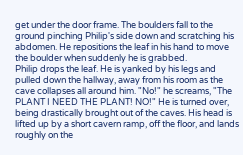get under the door frame. The boulders fall to the ground pinching Philip's side down and scratching his abdomen. He repositions the leaf in his hand to move the boulder when suddenly he is grabbed.
Philip drops the leaf. He is yanked by his legs and pulled down the hallway, away from his room as the cave collapses all around him. "No!" he screams, "The PLANT I NEED THE PLANT! NO!" He is turned over, being drastically brought out of the caves. His head is lifted up by a short cavern ramp, off the floor, and lands roughly on the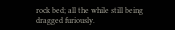rock bed; all the while still being dragged furiously.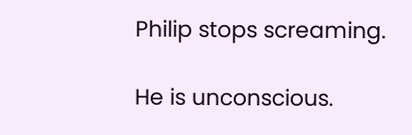Philip stops screaming.

He is unconscious.